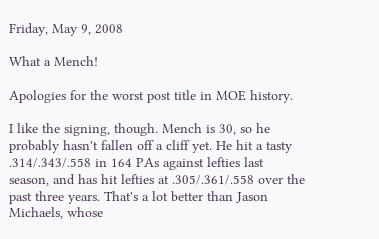Friday, May 9, 2008

What a Mench!

Apologies for the worst post title in MOE history.

I like the signing, though. Mench is 30, so he probably hasn't fallen off a cliff yet. He hit a tasty .314/.343/.558 in 164 PAs against lefties last season, and has hit lefties at .305/.361/.558 over the past three years. That's a lot better than Jason Michaels, whose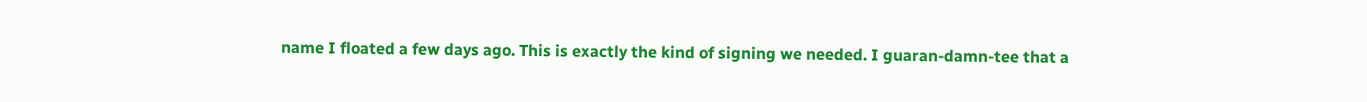name I floated a few days ago. This is exactly the kind of signing we needed. I guaran-damn-tee that a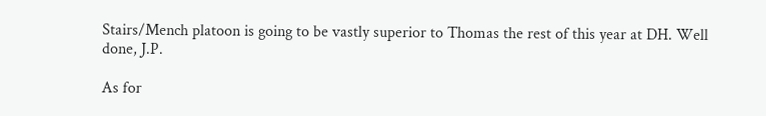Stairs/Mench platoon is going to be vastly superior to Thomas the rest of this year at DH. Well done, J.P.

As for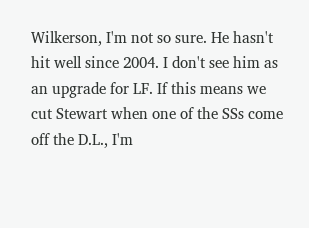Wilkerson, I'm not so sure. He hasn't hit well since 2004. I don't see him as an upgrade for LF. If this means we cut Stewart when one of the SSs come off the D.L., I'm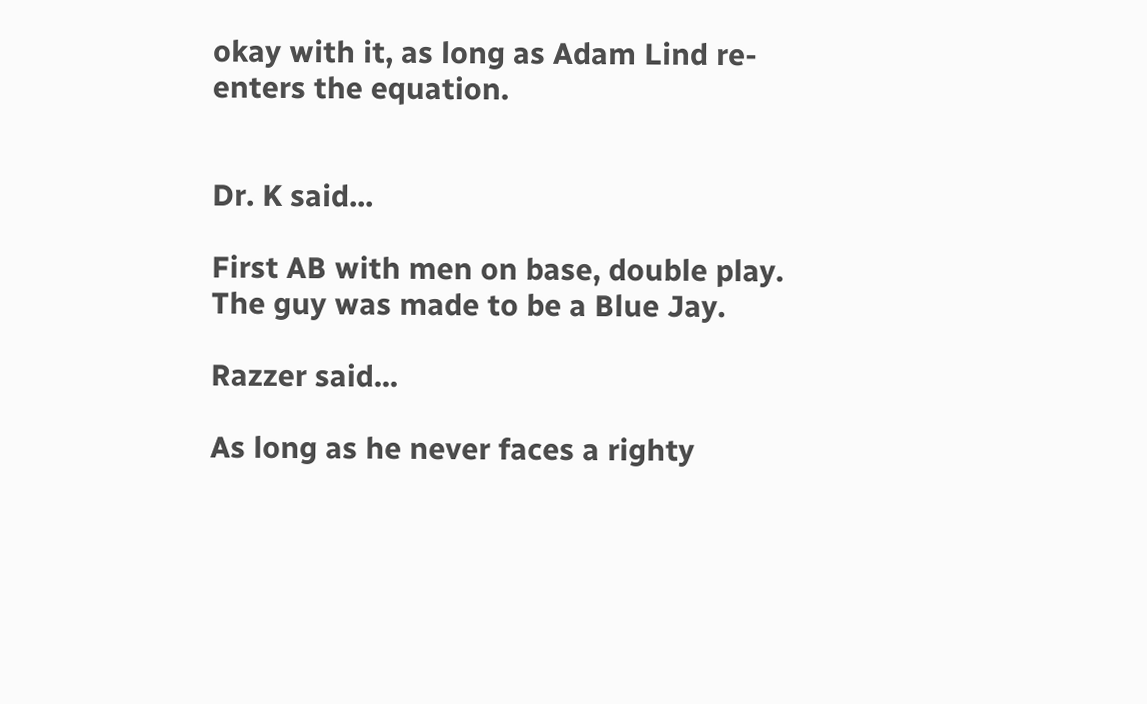okay with it, as long as Adam Lind re-enters the equation.


Dr. K said...

First AB with men on base, double play. The guy was made to be a Blue Jay.

Razzer said...

As long as he never faces a righty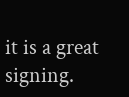it is a great signing.